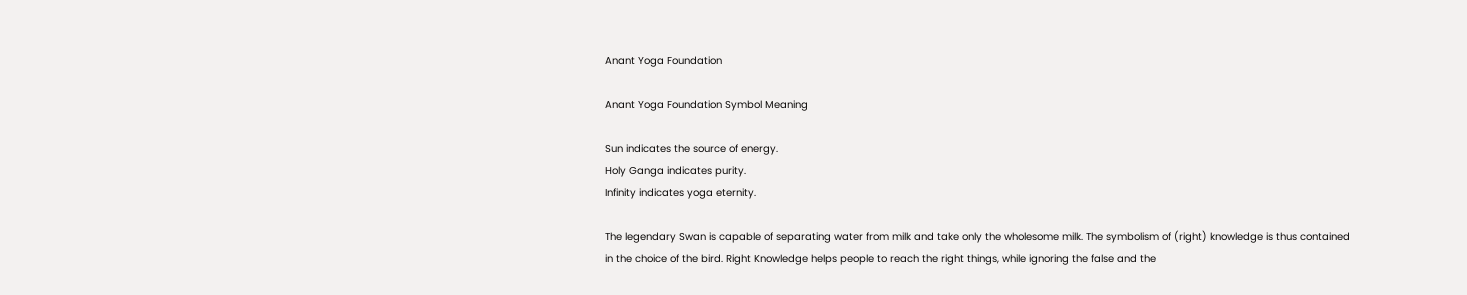Anant Yoga Foundation

Anant Yoga Foundation Symbol Meaning

Sun indicates the source of energy.
Holy Ganga indicates purity.
Infinity indicates yoga eternity.

The legendary Swan is capable of separating water from milk and take only the wholesome milk. The symbolism of (right) knowledge is thus contained in the choice of the bird. Right Knowledge helps people to reach the right things, while ignoring the false and the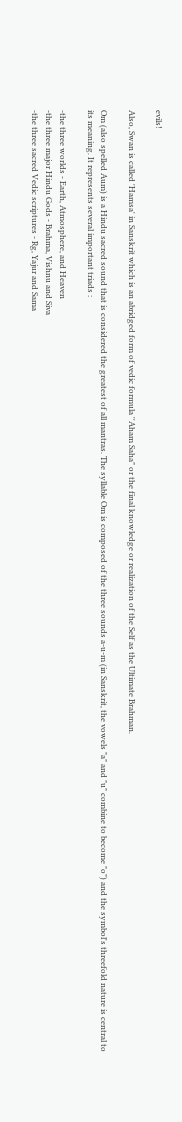evils!

Also, Swan is called 'Hamsa' in Sanskrit which is an abridged form of vedic formula ''Aham Saha" or the final knowledge or realization of the Self as the Ultimate Brahman.

Om (also spelled Aum) is a Hindu sacred sound that is considered the greatest of all mantras. The syllable Om is composed of the three sounds a-u-m (in Sanskrit, the vowels "a" and "u" combine to become "o") and the symbol's threefold nature is central to its meaning. It represents several important triads :

-the three worlds - Earth, Atmosphere, and Heaven
-the three major Hindu Gods - Brahma, Vishnu and Siva
-the three sacred Vedic scriptures - Rg, Yajur and Sama